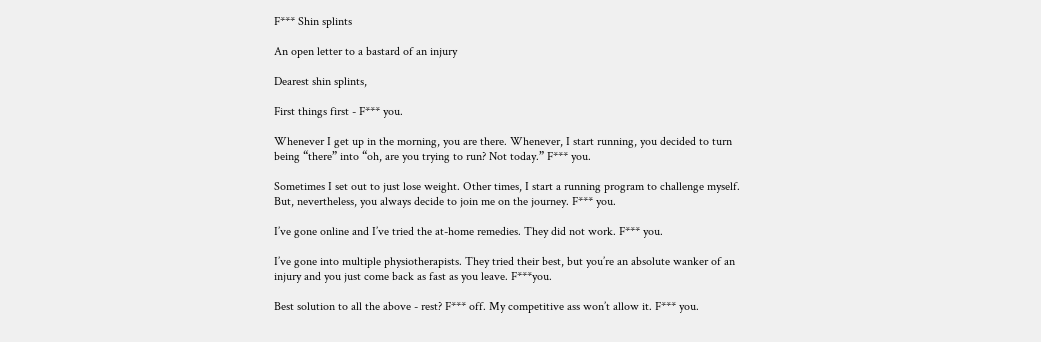F*** Shin splints

An open letter to a bastard of an injury

Dearest shin splints,

First things first - F*** you.

Whenever I get up in the morning, you are there. Whenever, I start running, you decided to turn being “there” into “oh, are you trying to run? Not today.” F*** you.

Sometimes I set out to just lose weight. Other times, I start a running program to challenge myself. But, nevertheless, you always decide to join me on the journey. F*** you.

I’ve gone online and I’ve tried the at-home remedies. They did not work. F*** you.

I’ve gone into multiple physiotherapists. They tried their best, but you’re an absolute wanker of an injury and you just come back as fast as you leave. F***you.

Best solution to all the above - rest? F*** off. My competitive ass won’t allow it. F*** you.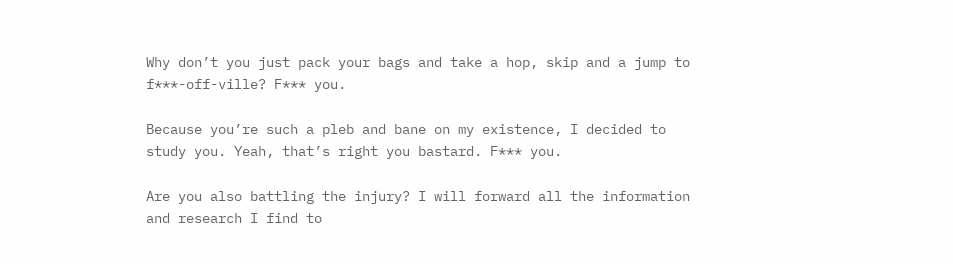Why don’t you just pack your bags and take a hop, skip and a jump to f***-off-ville? F*** you.

Because you’re such a pleb and bane on my existence, I decided to study you. Yeah, that’s right you bastard. F*** you.

Are you also battling the injury? I will forward all the information and research I find to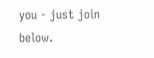you - just join below.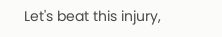Let's beat this injury,